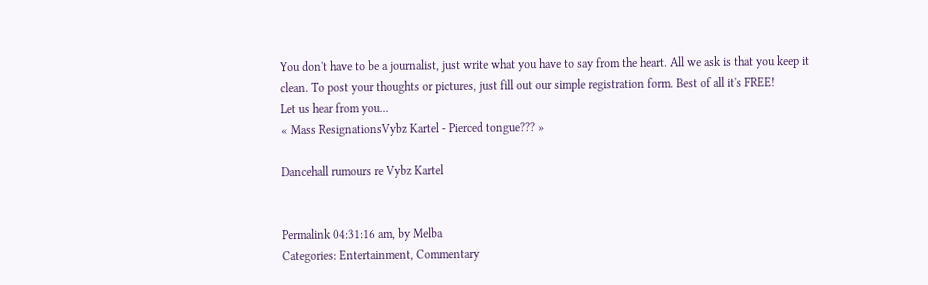You don't have to be a journalist, just write what you have to say from the heart. All we ask is that you keep it clean. To post your thoughts or pictures, just fill out our simple registration form. Best of all it's FREE!
Let us hear from you...
« Mass ResignationsVybz Kartel - Pierced tongue??? »

Dancehall rumours re Vybz Kartel


Permalink 04:31:16 am, by Melba
Categories: Entertainment, Commentary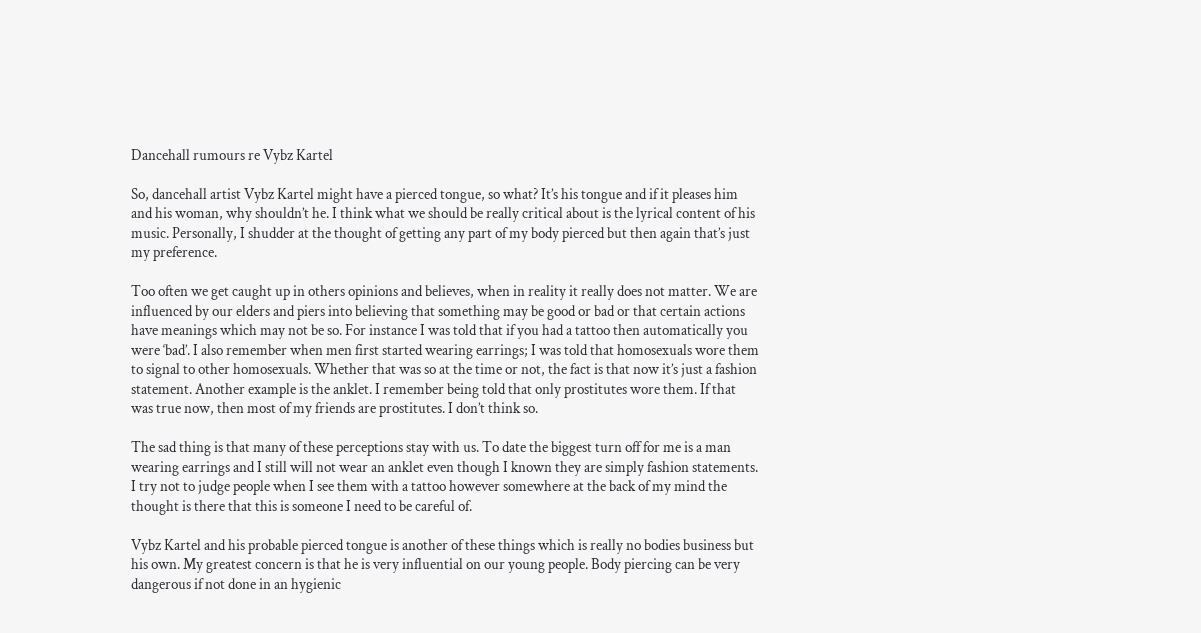Dancehall rumours re Vybz Kartel

So, dancehall artist Vybz Kartel might have a pierced tongue, so what? It’s his tongue and if it pleases him and his woman, why shouldn’t he. I think what we should be really critical about is the lyrical content of his music. Personally, I shudder at the thought of getting any part of my body pierced but then again that’s just my preference.

Too often we get caught up in others opinions and believes, when in reality it really does not matter. We are influenced by our elders and piers into believing that something may be good or bad or that certain actions have meanings which may not be so. For instance I was told that if you had a tattoo then automatically you were ‘bad’. I also remember when men first started wearing earrings; I was told that homosexuals wore them to signal to other homosexuals. Whether that was so at the time or not, the fact is that now it’s just a fashion statement. Another example is the anklet. I remember being told that only prostitutes wore them. If that was true now, then most of my friends are prostitutes. I don’t think so.

The sad thing is that many of these perceptions stay with us. To date the biggest turn off for me is a man wearing earrings and I still will not wear an anklet even though I known they are simply fashion statements. I try not to judge people when I see them with a tattoo however somewhere at the back of my mind the thought is there that this is someone I need to be careful of.

Vybz Kartel and his probable pierced tongue is another of these things which is really no bodies business but his own. My greatest concern is that he is very influential on our young people. Body piercing can be very dangerous if not done in an hygienic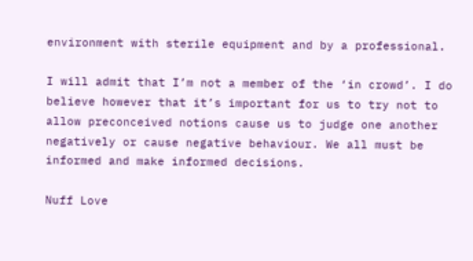environment with sterile equipment and by a professional.

I will admit that I’m not a member of the ‘in crowd’. I do believe however that it’s important for us to try not to allow preconceived notions cause us to judge one another negatively or cause negative behaviour. We all must be informed and make informed decisions.

Nuff Love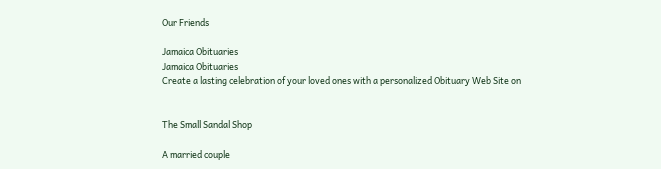Our Friends

Jamaica Obituaries
Jamaica Obituaries
Create a lasting celebration of your loved ones with a personalized Obituary Web Site on


The Small Sandal Shop

A married couple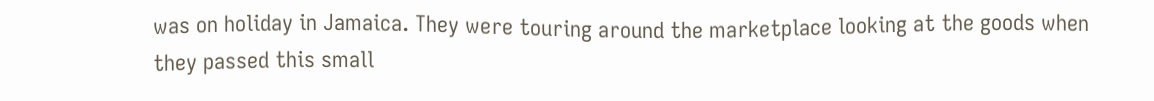was on holiday in Jamaica. They were touring around the marketplace looking at the goods when they passed this small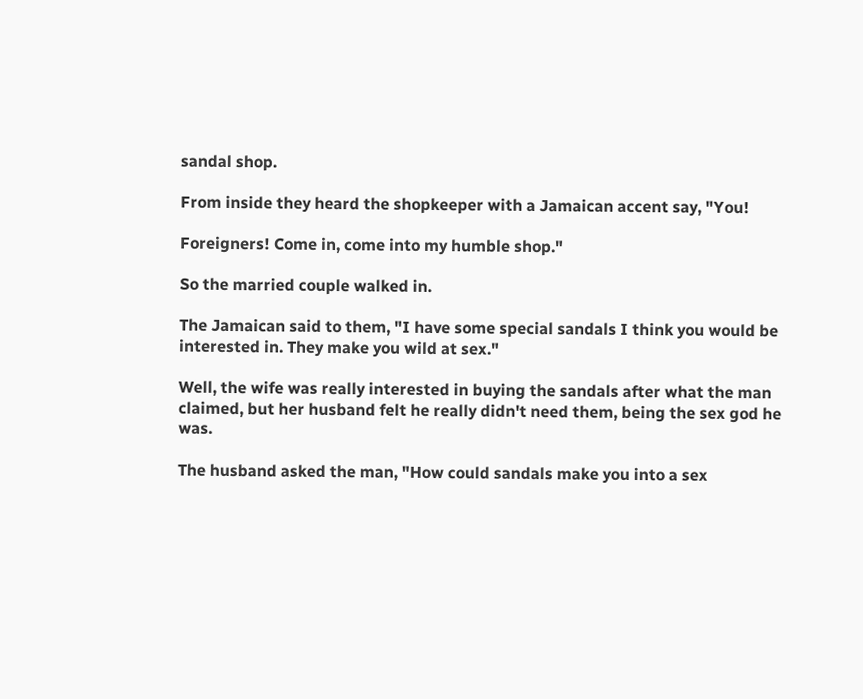sandal shop.

From inside they heard the shopkeeper with a Jamaican accent say, "You!

Foreigners! Come in, come into my humble shop."

So the married couple walked in.

The Jamaican said to them, "I have some special sandals I think you would be interested in. They make you wild at sex."

Well, the wife was really interested in buying the sandals after what the man claimed, but her husband felt he really didn't need them, being the sex god he was.

The husband asked the man, "How could sandals make you into a sex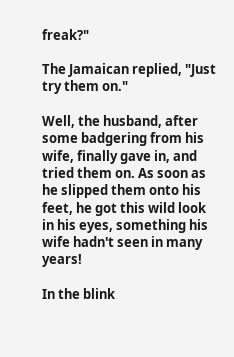freak?"

The Jamaican replied, "Just try them on."

Well, the husband, after some badgering from his wife, finally gave in, and tried them on. As soon as he slipped them onto his feet, he got this wild look in his eyes, something his wife hadn't seen in many years!

In the blink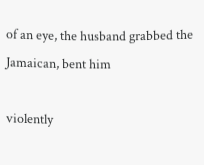of an eye, the husband grabbed the Jamaican, bent him

violently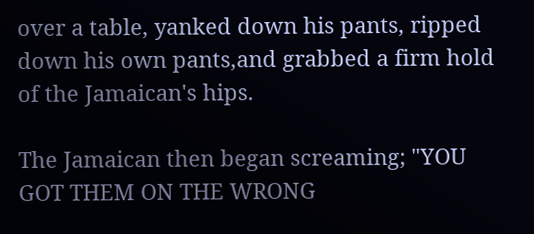over a table, yanked down his pants, ripped down his own pants,and grabbed a firm hold of the Jamaican's hips.

The Jamaican then began screaming; "YOU GOT THEM ON THE WRONG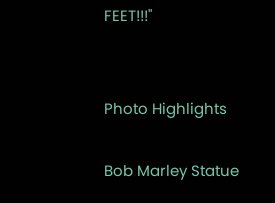FEET!!!"


Photo Highlights

Bob Marley Statue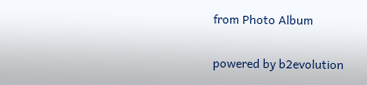from Photo Album

powered by b2evolution